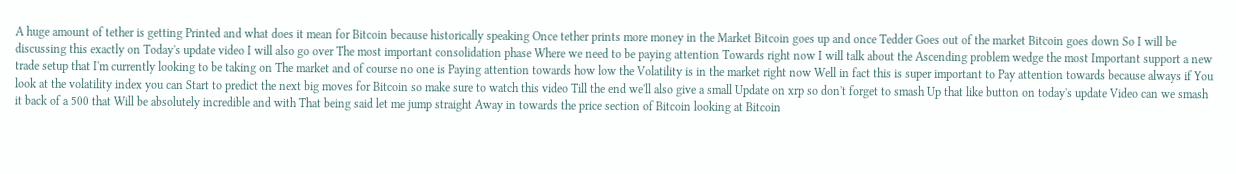A huge amount of tether is getting Printed and what does it mean for Bitcoin because historically speaking Once tether prints more money in the Market Bitcoin goes up and once Tedder Goes out of the market Bitcoin goes down So I will be discussing this exactly on Today's update video I will also go over The most important consolidation phase Where we need to be paying attention Towards right now I will talk about the Ascending problem wedge the most Important support a new trade setup that I'm currently looking to be taking on The market and of course no one is Paying attention towards how low the Volatility is in the market right now Well in fact this is super important to Pay attention towards because always if You look at the volatility index you can Start to predict the next big moves for Bitcoin so make sure to watch this video Till the end we'll also give a small Update on xrp so don't forget to smash Up that like button on today's update Video can we smash it back of a 500 that Will be absolutely incredible and with That being said let me jump straight Away in towards the price section of Bitcoin looking at Bitcoin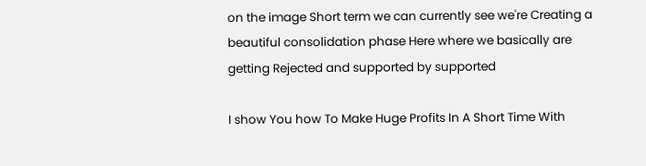on the image Short term we can currently see we're Creating a beautiful consolidation phase Here where we basically are getting Rejected and supported by supported

I show You how To Make Huge Profits In A Short Time With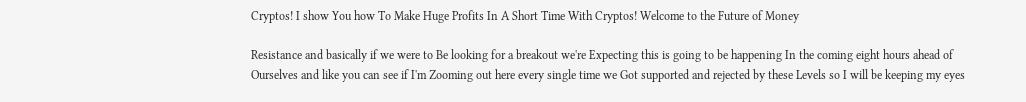Cryptos! I show You how To Make Huge Profits In A Short Time With Cryptos! Welcome to the Future of Money

Resistance and basically if we were to Be looking for a breakout we're Expecting this is going to be happening In the coming eight hours ahead of Ourselves and like you can see if I'm Zooming out here every single time we Got supported and rejected by these Levels so I will be keeping my eyes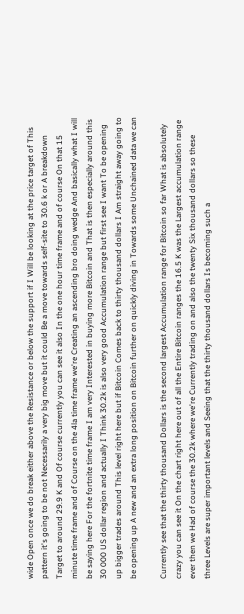wide Open once we do break either above the Resistance or below the support if I Will be looking at the price target of This pattern it's going to be not Necessarily a very big move but it could Be a move towards self-site to 30.6 k or A breakdown Target to around 29.9 K and Of course currently you can see it also In the one hour time frame and of course On that 15 minute time frame and of Course on the 4la time frame we're Creating an ascending bro doing wedge And basically what I will be saying here For the fortnite time frame I am very Interested in buying more Bitcoin and That is then especially around this 30 000 US dollar region and actually I Think 30.2k is also very good Accumulation range but first see I want To be opening up bigger trades around This level right here but if Bitcoin Comes back to thirty thousand dollars I Am straight away going to be opening up A new and an extra long position on Bitcoin further on quickly diving in Towards some Unchained data we can

Currently see that the thirty thousand Dollars is the second largest Accumulation range for Bitcoin so far What is absolutely crazy you can see it On the chart right here out of all the Entire Bitcoin ranges the 16.5 K was the Largest accumulation range ever then we Had of course the 30.2k where we're Currently trading on and also the twenty Six thousand dollars so these three Levels are super important levels and Seeing that the thirty thousand dollars Is becoming such a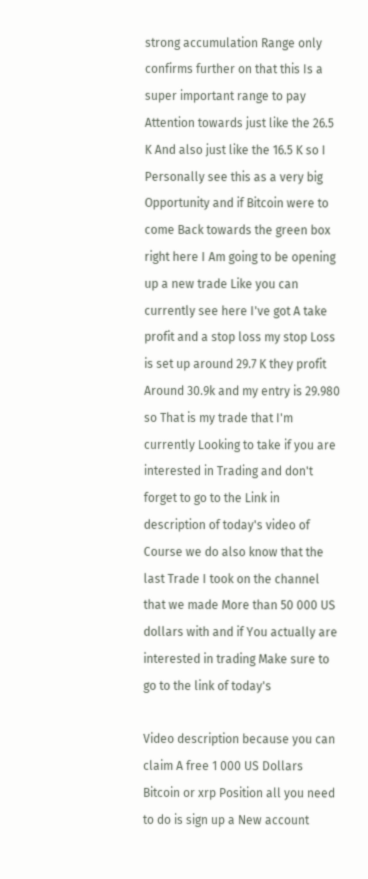strong accumulation Range only confirms further on that this Is a super important range to pay Attention towards just like the 26.5 K And also just like the 16.5 K so I Personally see this as a very big Opportunity and if Bitcoin were to come Back towards the green box right here I Am going to be opening up a new trade Like you can currently see here I've got A take profit and a stop loss my stop Loss is set up around 29.7 K they profit Around 30.9k and my entry is 29.980 so That is my trade that I'm currently Looking to take if you are interested in Trading and don't forget to go to the Link in description of today's video of Course we do also know that the last Trade I took on the channel that we made More than 50 000 US dollars with and if You actually are interested in trading Make sure to go to the link of today's

Video description because you can claim A free 1 000 US Dollars Bitcoin or xrp Position all you need to do is sign up a New account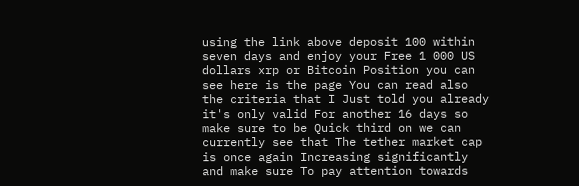using the link above deposit 100 within seven days and enjoy your Free 1 000 US dollars xrp or Bitcoin Position you can see here is the page You can read also the criteria that I Just told you already it's only valid For another 16 days so make sure to be Quick third on we can currently see that The tether market cap is once again Increasing significantly and make sure To pay attention towards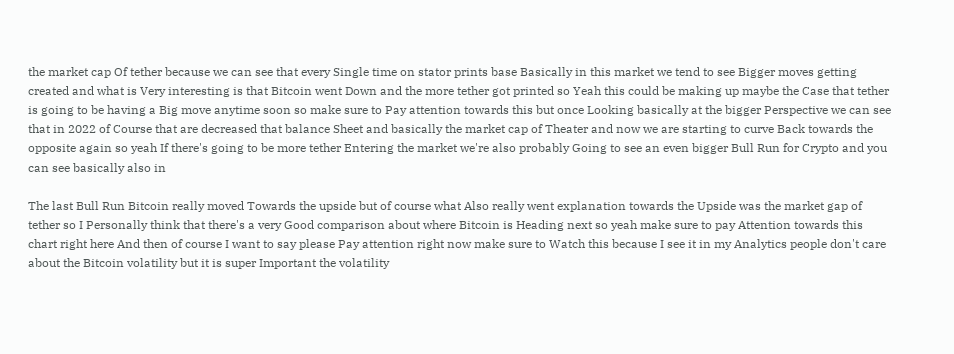the market cap Of tether because we can see that every Single time on stator prints base Basically in this market we tend to see Bigger moves getting created and what is Very interesting is that Bitcoin went Down and the more tether got printed so Yeah this could be making up maybe the Case that tether is going to be having a Big move anytime soon so make sure to Pay attention towards this but once Looking basically at the bigger Perspective we can see that in 2022 of Course that are decreased that balance Sheet and basically the market cap of Theater and now we are starting to curve Back towards the opposite again so yeah If there's going to be more tether Entering the market we're also probably Going to see an even bigger Bull Run for Crypto and you can see basically also in

The last Bull Run Bitcoin really moved Towards the upside but of course what Also really went explanation towards the Upside was the market gap of tether so I Personally think that there's a very Good comparison about where Bitcoin is Heading next so yeah make sure to pay Attention towards this chart right here And then of course I want to say please Pay attention right now make sure to Watch this because I see it in my Analytics people don't care about the Bitcoin volatility but it is super Important the volatility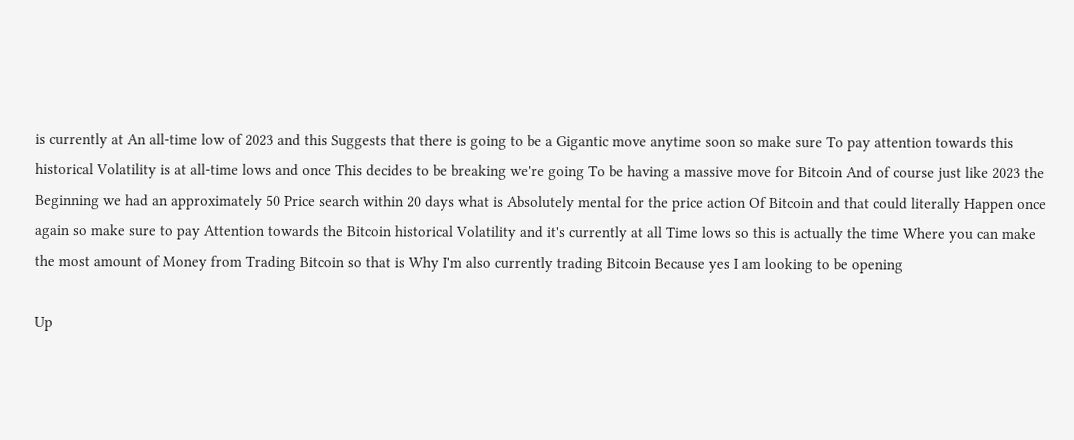is currently at An all-time low of 2023 and this Suggests that there is going to be a Gigantic move anytime soon so make sure To pay attention towards this historical Volatility is at all-time lows and once This decides to be breaking we're going To be having a massive move for Bitcoin And of course just like 2023 the Beginning we had an approximately 50 Price search within 20 days what is Absolutely mental for the price action Of Bitcoin and that could literally Happen once again so make sure to pay Attention towards the Bitcoin historical Volatility and it's currently at all Time lows so this is actually the time Where you can make the most amount of Money from Trading Bitcoin so that is Why I'm also currently trading Bitcoin Because yes I am looking to be opening

Up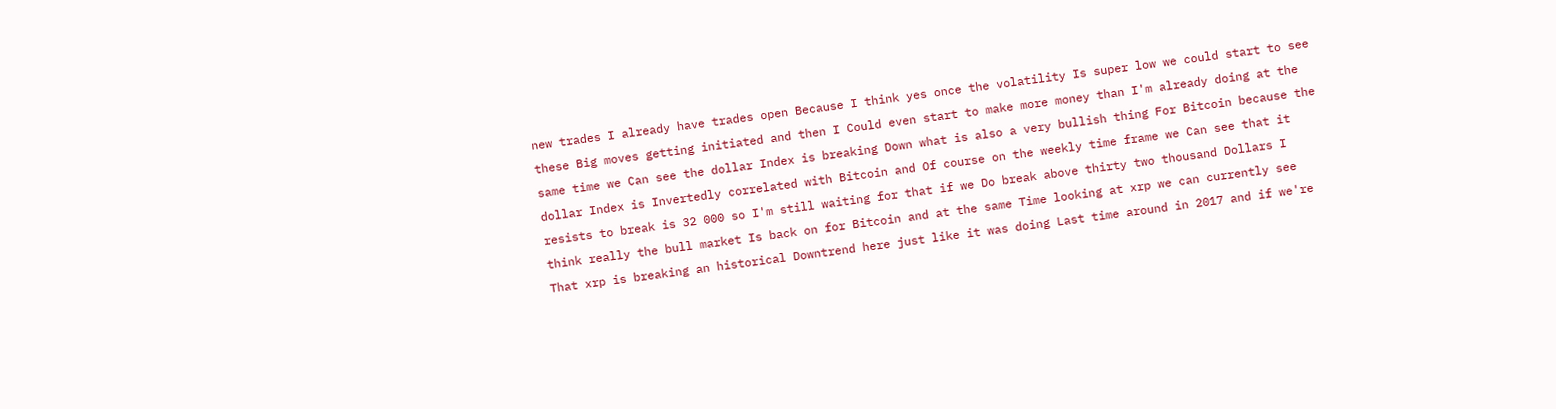new trades I already have trades open Because I think yes once the volatility Is super low we could start to see these Big moves getting initiated and then I Could even start to make more money than I'm already doing at the same time we Can see the dollar Index is breaking Down what is also a very bullish thing For Bitcoin because the dollar Index is Invertedly correlated with Bitcoin and Of course on the weekly time frame we Can see that it resists to break is 32 000 so I'm still waiting for that if we Do break above thirty two thousand Dollars I think really the bull market Is back on for Bitcoin and at the same Time looking at xrp we can currently see That xrp is breaking an historical Downtrend here just like it was doing Last time around in 2017 and if we're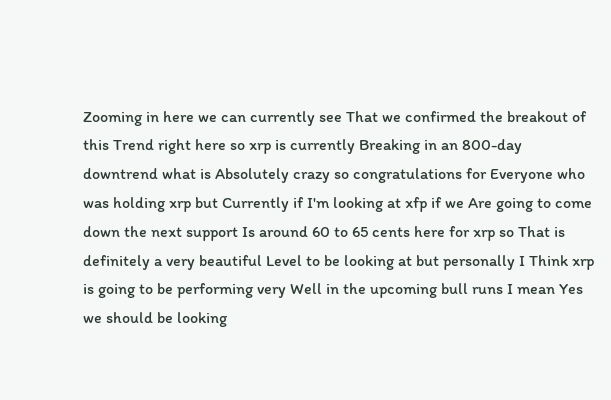Zooming in here we can currently see That we confirmed the breakout of this Trend right here so xrp is currently Breaking in an 800-day downtrend what is Absolutely crazy so congratulations for Everyone who was holding xrp but Currently if I'm looking at xfp if we Are going to come down the next support Is around 60 to 65 cents here for xrp so That is definitely a very beautiful Level to be looking at but personally I Think xrp is going to be performing very Well in the upcoming bull runs I mean Yes we should be looking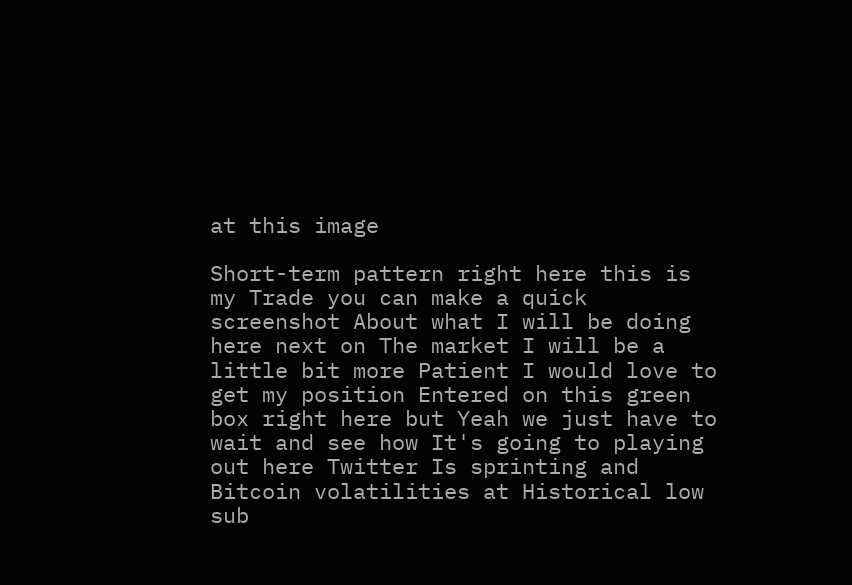at this image

Short-term pattern right here this is my Trade you can make a quick screenshot About what I will be doing here next on The market I will be a little bit more Patient I would love to get my position Entered on this green box right here but Yeah we just have to wait and see how It's going to playing out here Twitter Is sprinting and Bitcoin volatilities at Historical low sub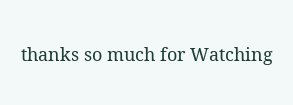thanks so much for Watching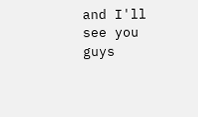and I'll see you guys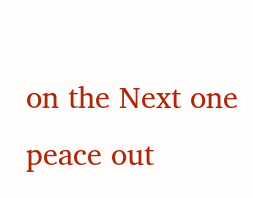on the Next one peace out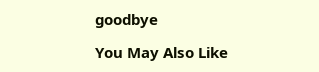goodbye

You May Also Like